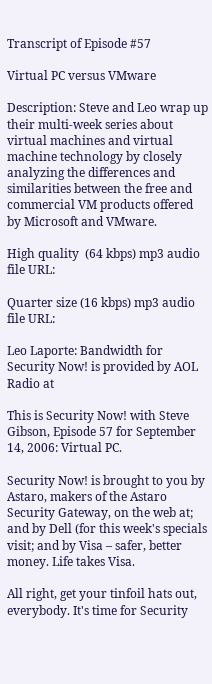Transcript of Episode #57

Virtual PC versus VMware

Description: Steve and Leo wrap up their multi-week series about virtual machines and virtual machine technology by closely analyzing the differences and similarities between the free and commercial VM products offered by Microsoft and VMware.

High quality  (64 kbps) mp3 audio file URL:

Quarter size (16 kbps) mp3 audio file URL:

Leo Laporte: Bandwidth for Security Now! is provided by AOL Radio at

This is Security Now! with Steve Gibson, Episode 57 for September 14, 2006: Virtual PC.

Security Now! is brought to you by Astaro, makers of the Astaro Security Gateway, on the web at; and by Dell (for this week's specials visit; and by Visa – safer, better money. Life takes Visa.

All right, get your tinfoil hats out, everybody. It's time for Security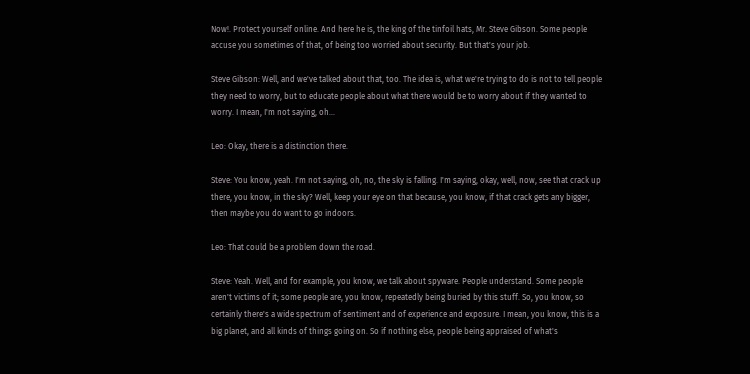Now!. Protect yourself online. And here he is, the king of the tinfoil hats, Mr. Steve Gibson. Some people accuse you sometimes of that, of being too worried about security. But that's your job.

Steve Gibson: Well, and we've talked about that, too. The idea is, what we're trying to do is not to tell people they need to worry, but to educate people about what there would be to worry about if they wanted to worry. I mean, I'm not saying, oh...

Leo: Okay, there is a distinction there.

Steve: You know, yeah. I'm not saying, oh, no, the sky is falling. I'm saying, okay, well, now, see that crack up there, you know, in the sky? Well, keep your eye on that because, you know, if that crack gets any bigger, then maybe you do want to go indoors.

Leo: That could be a problem down the road.

Steve: Yeah. Well, and for example, you know, we talk about spyware. People understand. Some people aren't victims of it; some people are, you know, repeatedly being buried by this stuff. So, you know, so certainly there's a wide spectrum of sentiment and of experience and exposure. I mean, you know, this is a big planet, and all kinds of things going on. So if nothing else, people being appraised of what's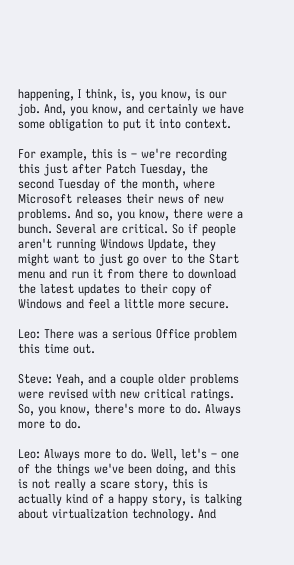happening, I think, is, you know, is our job. And, you know, and certainly we have some obligation to put it into context.

For example, this is – we're recording this just after Patch Tuesday, the second Tuesday of the month, where Microsoft releases their news of new problems. And so, you know, there were a bunch. Several are critical. So if people aren't running Windows Update, they might want to just go over to the Start menu and run it from there to download the latest updates to their copy of Windows and feel a little more secure.

Leo: There was a serious Office problem this time out.

Steve: Yeah, and a couple older problems were revised with new critical ratings. So, you know, there's more to do. Always more to do.

Leo: Always more to do. Well, let's – one of the things we've been doing, and this is not really a scare story, this is actually kind of a happy story, is talking about virtualization technology. And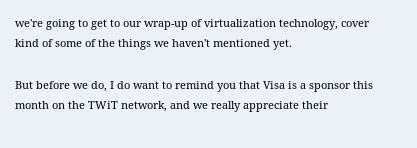we're going to get to our wrap-up of virtualization technology, cover kind of some of the things we haven't mentioned yet.

But before we do, I do want to remind you that Visa is a sponsor this month on the TWiT network, and we really appreciate their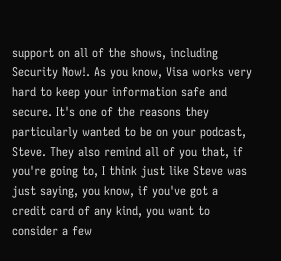support on all of the shows, including Security Now!. As you know, Visa works very hard to keep your information safe and secure. It's one of the reasons they particularly wanted to be on your podcast, Steve. They also remind all of you that, if you're going to, I think just like Steve was just saying, you know, if you've got a credit card of any kind, you want to consider a few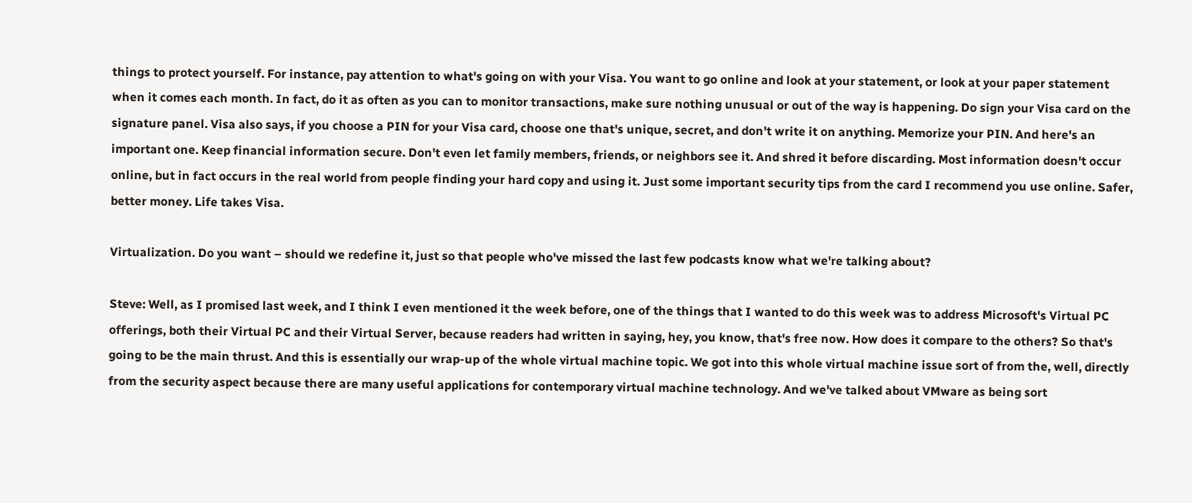things to protect yourself. For instance, pay attention to what's going on with your Visa. You want to go online and look at your statement, or look at your paper statement when it comes each month. In fact, do it as often as you can to monitor transactions, make sure nothing unusual or out of the way is happening. Do sign your Visa card on the signature panel. Visa also says, if you choose a PIN for your Visa card, choose one that's unique, secret, and don't write it on anything. Memorize your PIN. And here's an important one. Keep financial information secure. Don't even let family members, friends, or neighbors see it. And shred it before discarding. Most information doesn't occur online, but in fact occurs in the real world from people finding your hard copy and using it. Just some important security tips from the card I recommend you use online. Safer, better money. Life takes Visa.

Virtualization. Do you want – should we redefine it, just so that people who've missed the last few podcasts know what we're talking about?

Steve: Well, as I promised last week, and I think I even mentioned it the week before, one of the things that I wanted to do this week was to address Microsoft's Virtual PC offerings, both their Virtual PC and their Virtual Server, because readers had written in saying, hey, you know, that's free now. How does it compare to the others? So that's going to be the main thrust. And this is essentially our wrap-up of the whole virtual machine topic. We got into this whole virtual machine issue sort of from the, well, directly from the security aspect because there are many useful applications for contemporary virtual machine technology. And we've talked about VMware as being sort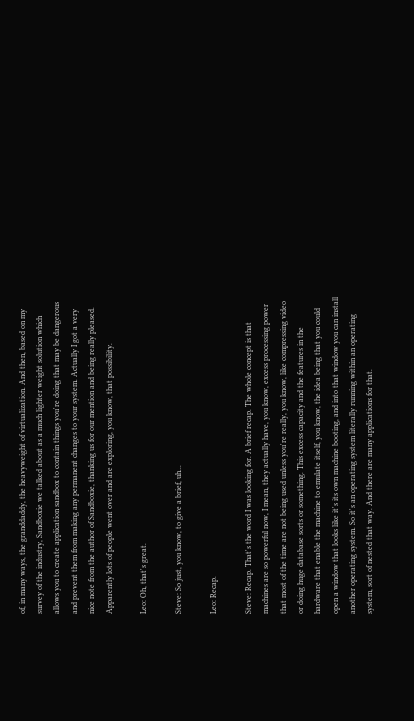of, in many ways, the granddaddy, the heavyweight of virtualization. And then, based on my survey of the industry, Sandboxie we talked about as a much lighter weight solution which allows you to create application sandbox to contain things you're doing that may be dangerous and prevent them from making any permanent changes to your system. Actually I got a very nice note from the author of Sandboxie, thanking us for our mention and being really pleased. Apparently lots of people went over and are exploring, you know, that possibility.

Leo: Oh, that's great.

Steve: So just, you know, to give a brief, uh...

Leo: Recap.

Steve: Recap. That's the word I was looking for. A brief recap. The whole concept is that machines are so powerful now, I mean, they actually have, you know, excess processing power that most of the time are not being used unless you're really, you know, like compressing video or doing huge database sorts or something. This excess capacity and the features in the hardware that enable the machine to emulate itself, you know, the idea being that you could open a window that looks like it's its own machine booting, and into that window you can install another operating system. So it's an operating system literally running within an operating system, sort of nested that way. And there are many applications for that.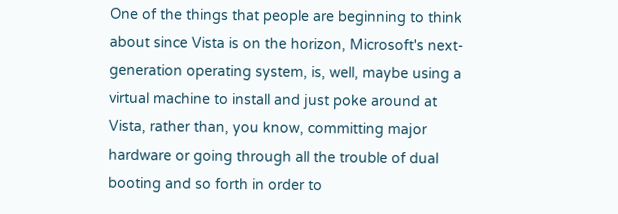One of the things that people are beginning to think about since Vista is on the horizon, Microsoft's next-generation operating system, is, well, maybe using a virtual machine to install and just poke around at Vista, rather than, you know, committing major hardware or going through all the trouble of dual booting and so forth in order to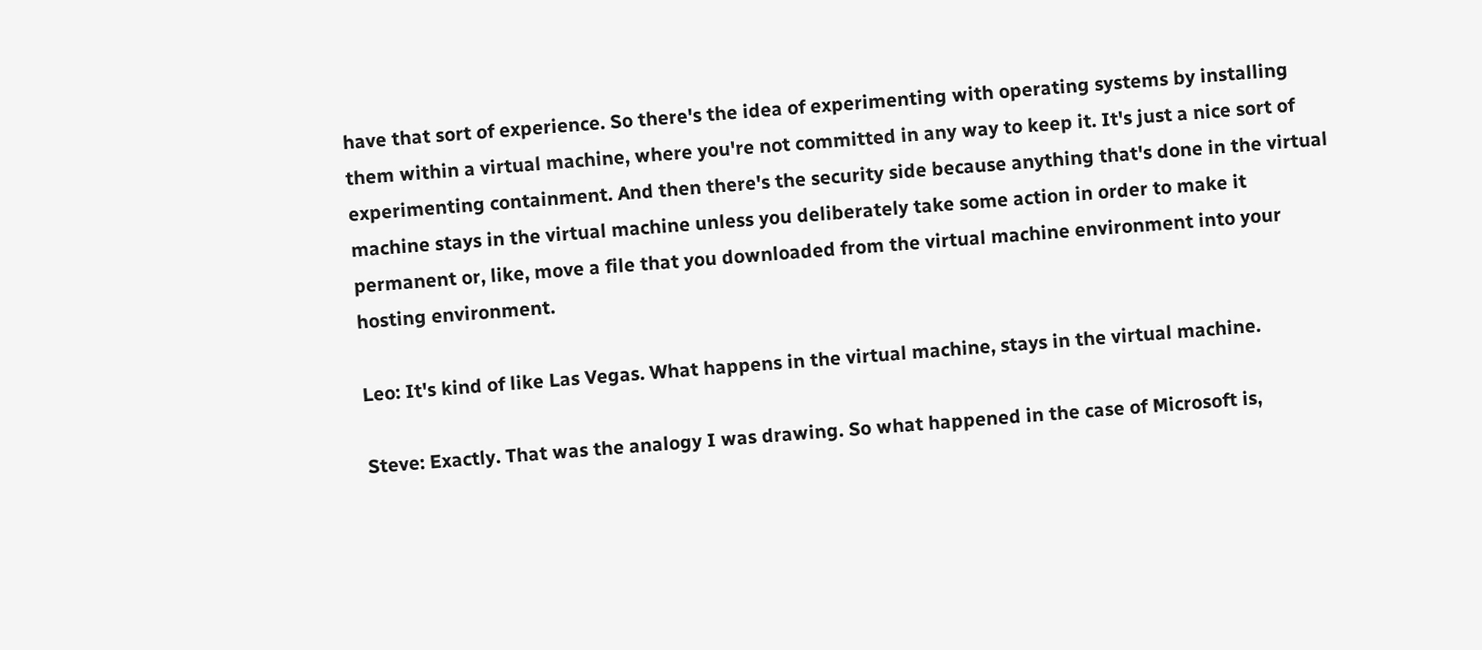have that sort of experience. So there's the idea of experimenting with operating systems by installing them within a virtual machine, where you're not committed in any way to keep it. It's just a nice sort of experimenting containment. And then there's the security side because anything that's done in the virtual machine stays in the virtual machine unless you deliberately take some action in order to make it permanent or, like, move a file that you downloaded from the virtual machine environment into your hosting environment.

Leo: It's kind of like Las Vegas. What happens in the virtual machine, stays in the virtual machine.

Steve: Exactly. That was the analogy I was drawing. So what happened in the case of Microsoft is,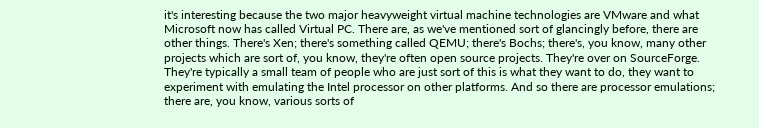it's interesting because the two major heavyweight virtual machine technologies are VMware and what Microsoft now has called Virtual PC. There are, as we've mentioned sort of glancingly before, there are other things. There's Xen; there's something called QEMU; there's Bochs; there's, you know, many other projects which are sort of, you know, they're often open source projects. They're over on SourceForge. They're typically a small team of people who are just sort of this is what they want to do, they want to experiment with emulating the Intel processor on other platforms. And so there are processor emulations; there are, you know, various sorts of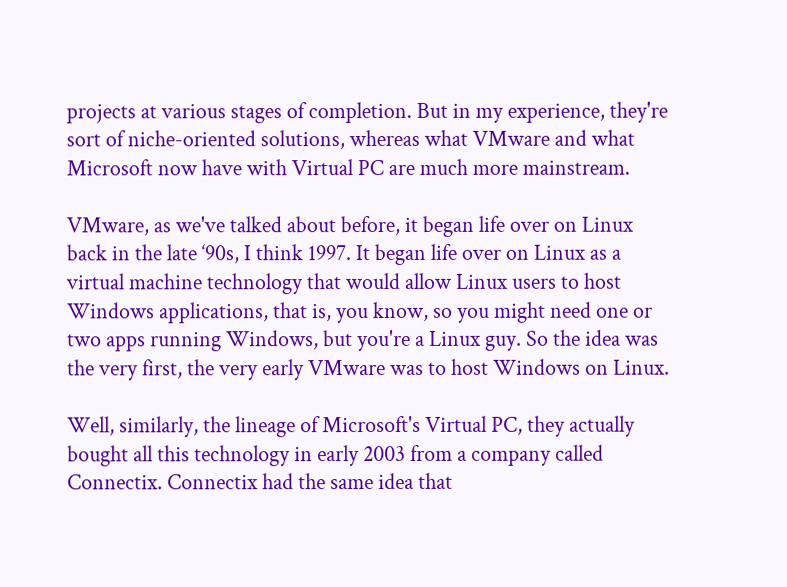projects at various stages of completion. But in my experience, they're sort of niche-oriented solutions, whereas what VMware and what Microsoft now have with Virtual PC are much more mainstream.

VMware, as we've talked about before, it began life over on Linux back in the late ‘90s, I think 1997. It began life over on Linux as a virtual machine technology that would allow Linux users to host Windows applications, that is, you know, so you might need one or two apps running Windows, but you're a Linux guy. So the idea was the very first, the very early VMware was to host Windows on Linux.

Well, similarly, the lineage of Microsoft's Virtual PC, they actually bought all this technology in early 2003 from a company called Connectix. Connectix had the same idea that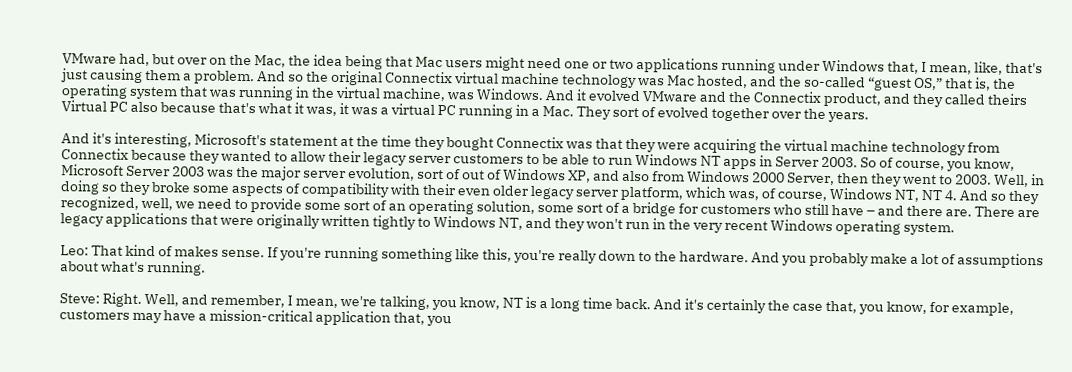VMware had, but over on the Mac, the idea being that Mac users might need one or two applications running under Windows that, I mean, like, that's just causing them a problem. And so the original Connectix virtual machine technology was Mac hosted, and the so-called “guest OS,” that is, the operating system that was running in the virtual machine, was Windows. And it evolved VMware and the Connectix product, and they called theirs Virtual PC also because that's what it was, it was a virtual PC running in a Mac. They sort of evolved together over the years.

And it's interesting, Microsoft's statement at the time they bought Connectix was that they were acquiring the virtual machine technology from Connectix because they wanted to allow their legacy server customers to be able to run Windows NT apps in Server 2003. So of course, you know, Microsoft Server 2003 was the major server evolution, sort of out of Windows XP, and also from Windows 2000 Server, then they went to 2003. Well, in doing so they broke some aspects of compatibility with their even older legacy server platform, which was, of course, Windows NT, NT 4. And so they recognized, well, we need to provide some sort of an operating solution, some sort of a bridge for customers who still have – and there are. There are legacy applications that were originally written tightly to Windows NT, and they won't run in the very recent Windows operating system.

Leo: That kind of makes sense. If you're running something like this, you're really down to the hardware. And you probably make a lot of assumptions about what's running.

Steve: Right. Well, and remember, I mean, we're talking, you know, NT is a long time back. And it's certainly the case that, you know, for example, customers may have a mission-critical application that, you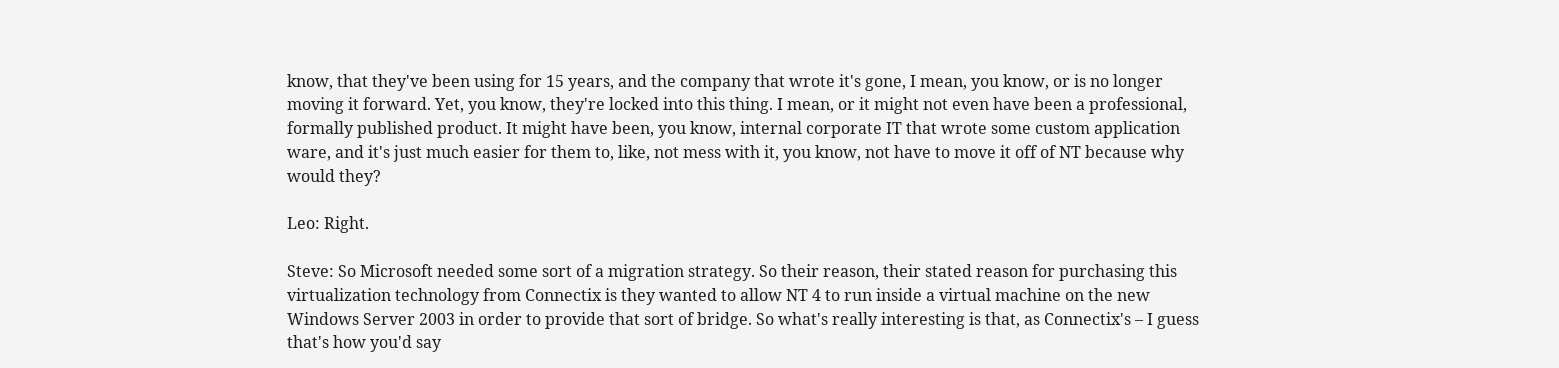know, that they've been using for 15 years, and the company that wrote it's gone, I mean, you know, or is no longer moving it forward. Yet, you know, they're locked into this thing. I mean, or it might not even have been a professional, formally published product. It might have been, you know, internal corporate IT that wrote some custom application ware, and it's just much easier for them to, like, not mess with it, you know, not have to move it off of NT because why would they?

Leo: Right.

Steve: So Microsoft needed some sort of a migration strategy. So their reason, their stated reason for purchasing this virtualization technology from Connectix is they wanted to allow NT 4 to run inside a virtual machine on the new Windows Server 2003 in order to provide that sort of bridge. So what's really interesting is that, as Connectix's – I guess that's how you'd say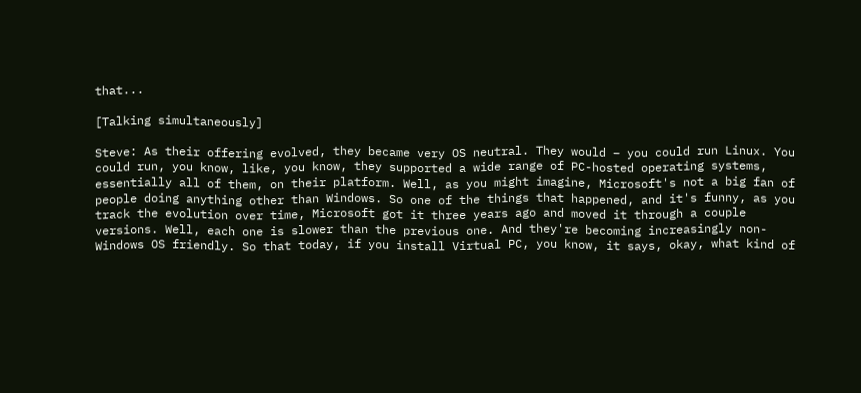that...

[Talking simultaneously]

Steve: As their offering evolved, they became very OS neutral. They would – you could run Linux. You could run, you know, like, you know, they supported a wide range of PC-hosted operating systems, essentially all of them, on their platform. Well, as you might imagine, Microsoft's not a big fan of people doing anything other than Windows. So one of the things that happened, and it's funny, as you track the evolution over time, Microsoft got it three years ago and moved it through a couple versions. Well, each one is slower than the previous one. And they're becoming increasingly non-Windows OS friendly. So that today, if you install Virtual PC, you know, it says, okay, what kind of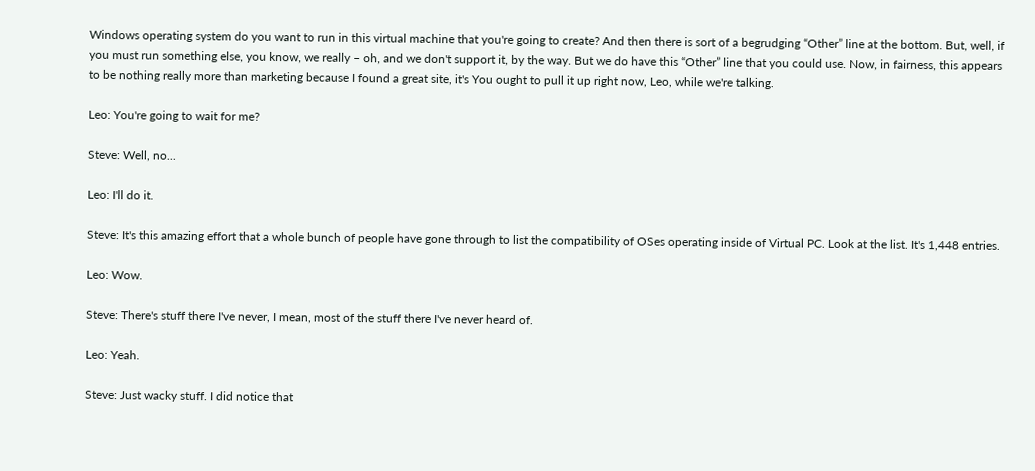Windows operating system do you want to run in this virtual machine that you're going to create? And then there is sort of a begrudging “Other” line at the bottom. But, well, if you must run something else, you know, we really – oh, and we don't support it, by the way. But we do have this “Other” line that you could use. Now, in fairness, this appears to be nothing really more than marketing because I found a great site, it's You ought to pull it up right now, Leo, while we're talking.

Leo: You're going to wait for me?

Steve: Well, no...

Leo: I'll do it.

Steve: It's this amazing effort that a whole bunch of people have gone through to list the compatibility of OSes operating inside of Virtual PC. Look at the list. It's 1,448 entries.

Leo: Wow.

Steve: There's stuff there I've never, I mean, most of the stuff there I've never heard of.

Leo: Yeah.

Steve: Just wacky stuff. I did notice that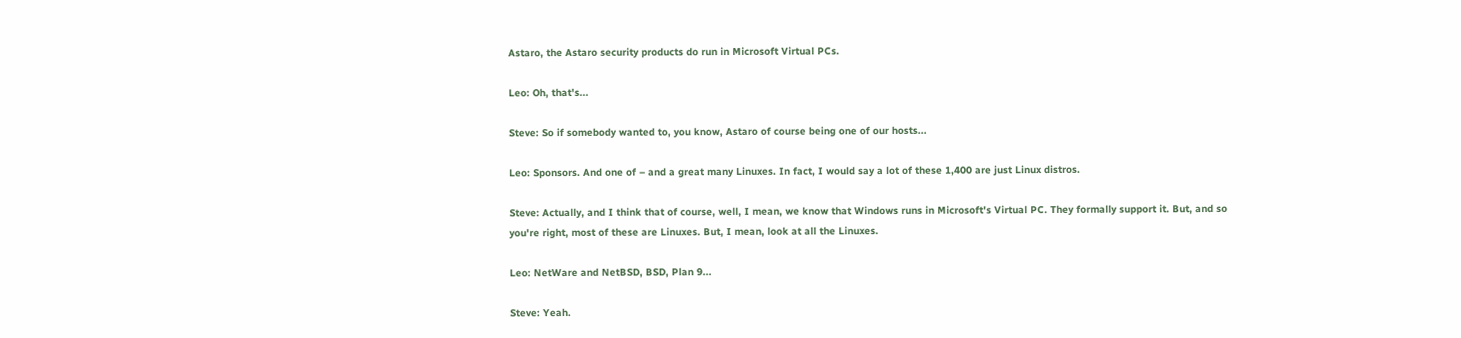Astaro, the Astaro security products do run in Microsoft Virtual PCs.

Leo: Oh, that's...

Steve: So if somebody wanted to, you know, Astaro of course being one of our hosts...

Leo: Sponsors. And one of – and a great many Linuxes. In fact, I would say a lot of these 1,400 are just Linux distros.

Steve: Actually, and I think that of course, well, I mean, we know that Windows runs in Microsoft's Virtual PC. They formally support it. But, and so you're right, most of these are Linuxes. But, I mean, look at all the Linuxes.

Leo: NetWare and NetBSD, BSD, Plan 9...

Steve: Yeah.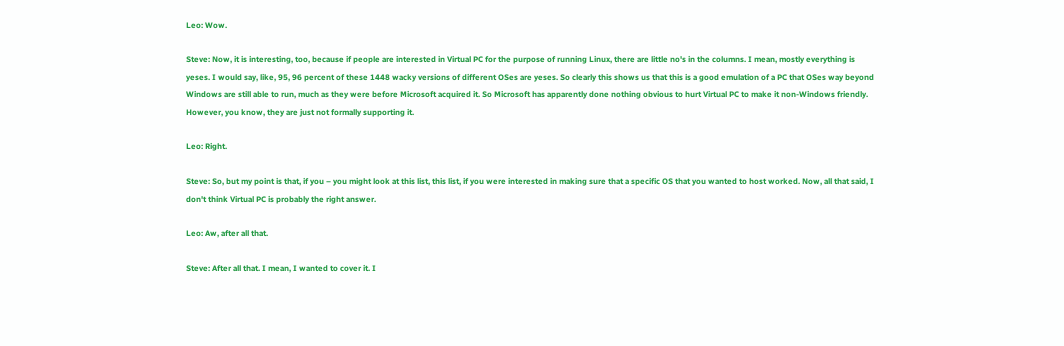Leo: Wow.

Steve: Now, it is interesting, too, because if people are interested in Virtual PC for the purpose of running Linux, there are little no's in the columns. I mean, mostly everything is yeses. I would say, like, 95, 96 percent of these 1448 wacky versions of different OSes are yeses. So clearly this shows us that this is a good emulation of a PC that OSes way beyond Windows are still able to run, much as they were before Microsoft acquired it. So Microsoft has apparently done nothing obvious to hurt Virtual PC to make it non-Windows friendly. However, you know, they are just not formally supporting it.

Leo: Right.

Steve: So, but my point is that, if you – you might look at this list, this list, if you were interested in making sure that a specific OS that you wanted to host worked. Now, all that said, I don't think Virtual PC is probably the right answer.

Leo: Aw, after all that.

Steve: After all that. I mean, I wanted to cover it. I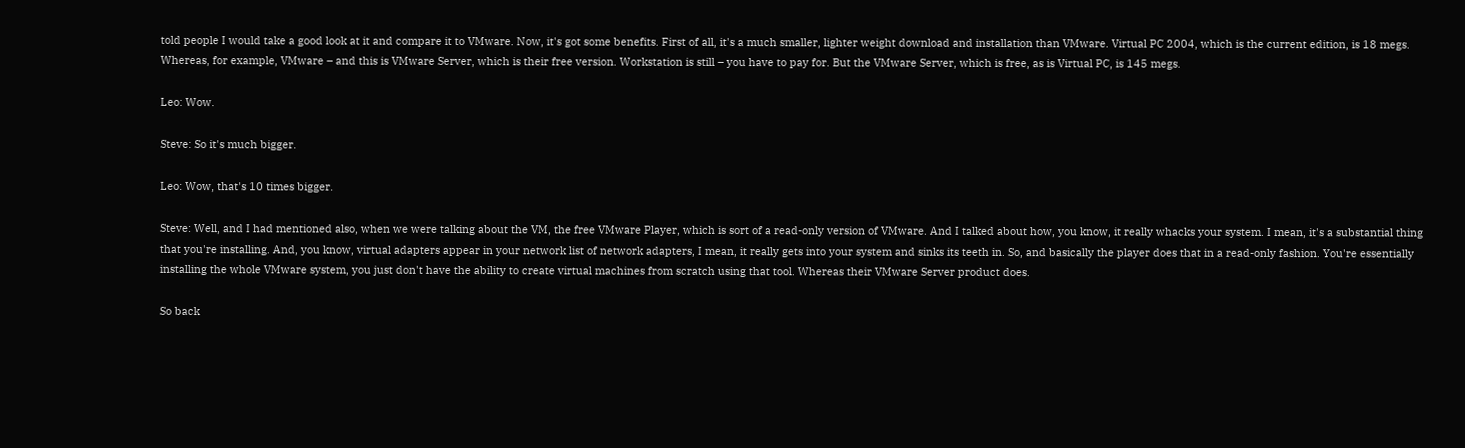told people I would take a good look at it and compare it to VMware. Now, it's got some benefits. First of all, it's a much smaller, lighter weight download and installation than VMware. Virtual PC 2004, which is the current edition, is 18 megs. Whereas, for example, VMware – and this is VMware Server, which is their free version. Workstation is still – you have to pay for. But the VMware Server, which is free, as is Virtual PC, is 145 megs.

Leo: Wow.

Steve: So it's much bigger.

Leo: Wow, that's 10 times bigger.

Steve: Well, and I had mentioned also, when we were talking about the VM, the free VMware Player, which is sort of a read-only version of VMware. And I talked about how, you know, it really whacks your system. I mean, it's a substantial thing that you're installing. And, you know, virtual adapters appear in your network list of network adapters, I mean, it really gets into your system and sinks its teeth in. So, and basically the player does that in a read-only fashion. You're essentially installing the whole VMware system, you just don't have the ability to create virtual machines from scratch using that tool. Whereas their VMware Server product does.

So back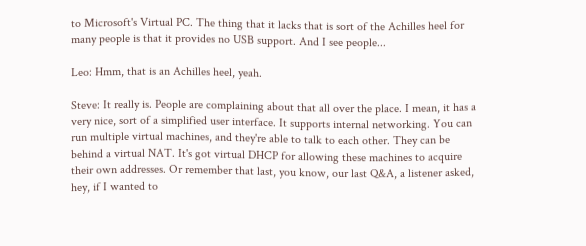to Microsoft's Virtual PC. The thing that it lacks that is sort of the Achilles heel for many people is that it provides no USB support. And I see people...

Leo: Hmm, that is an Achilles heel, yeah.

Steve: It really is. People are complaining about that all over the place. I mean, it has a very nice, sort of a simplified user interface. It supports internal networking. You can run multiple virtual machines, and they're able to talk to each other. They can be behind a virtual NAT. It's got virtual DHCP for allowing these machines to acquire their own addresses. Or remember that last, you know, our last Q&A, a listener asked, hey, if I wanted to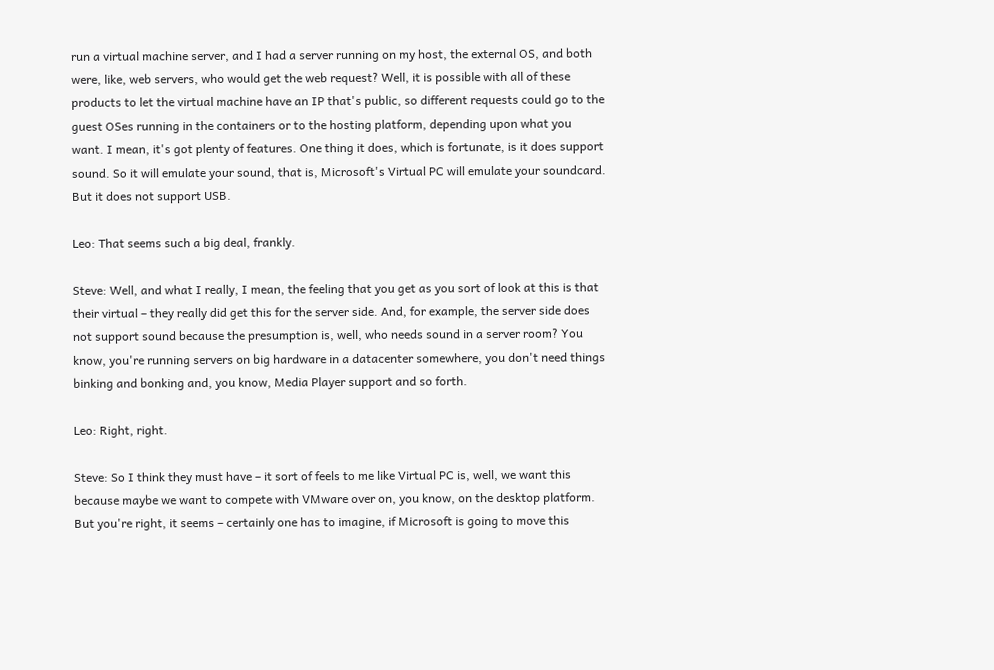run a virtual machine server, and I had a server running on my host, the external OS, and both were, like, web servers, who would get the web request? Well, it is possible with all of these products to let the virtual machine have an IP that's public, so different requests could go to the guest OSes running in the containers or to the hosting platform, depending upon what you want. I mean, it's got plenty of features. One thing it does, which is fortunate, is it does support sound. So it will emulate your sound, that is, Microsoft's Virtual PC will emulate your soundcard. But it does not support USB.

Leo: That seems such a big deal, frankly.

Steve: Well, and what I really, I mean, the feeling that you get as you sort of look at this is that their virtual – they really did get this for the server side. And, for example, the server side does not support sound because the presumption is, well, who needs sound in a server room? You know, you're running servers on big hardware in a datacenter somewhere, you don't need things binking and bonking and, you know, Media Player support and so forth.

Leo: Right, right.

Steve: So I think they must have – it sort of feels to me like Virtual PC is, well, we want this because maybe we want to compete with VMware over on, you know, on the desktop platform. But you're right, it seems – certainly one has to imagine, if Microsoft is going to move this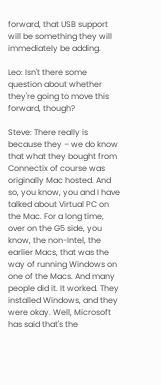forward, that USB support will be something they will immediately be adding.

Leo: Isn't there some question about whether they're going to move this forward, though?

Steve: There really is because they – we do know that what they bought from Connectix of course was originally Mac hosted. And so, you know, you and I have talked about Virtual PC on the Mac. For a long time, over on the G5 side, you know, the non-Intel, the earlier Macs, that was the way of running Windows on one of the Macs. And many people did it. It worked. They installed Windows, and they were okay. Well, Microsoft has said that's the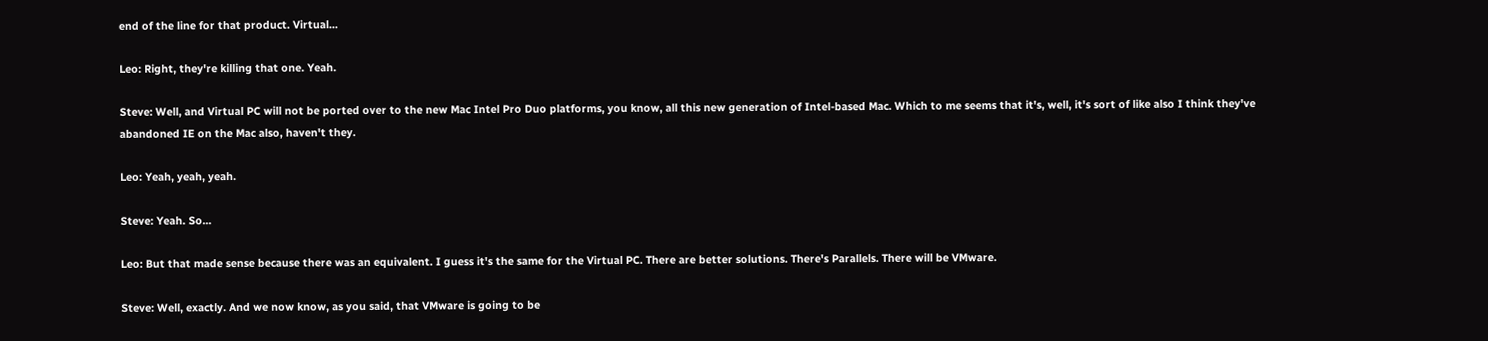end of the line for that product. Virtual...

Leo: Right, they're killing that one. Yeah.

Steve: Well, and Virtual PC will not be ported over to the new Mac Intel Pro Duo platforms, you know, all this new generation of Intel-based Mac. Which to me seems that it's, well, it's sort of like also I think they've abandoned IE on the Mac also, haven't they.

Leo: Yeah, yeah, yeah.

Steve: Yeah. So...

Leo: But that made sense because there was an equivalent. I guess it's the same for the Virtual PC. There are better solutions. There's Parallels. There will be VMware.

Steve: Well, exactly. And we now know, as you said, that VMware is going to be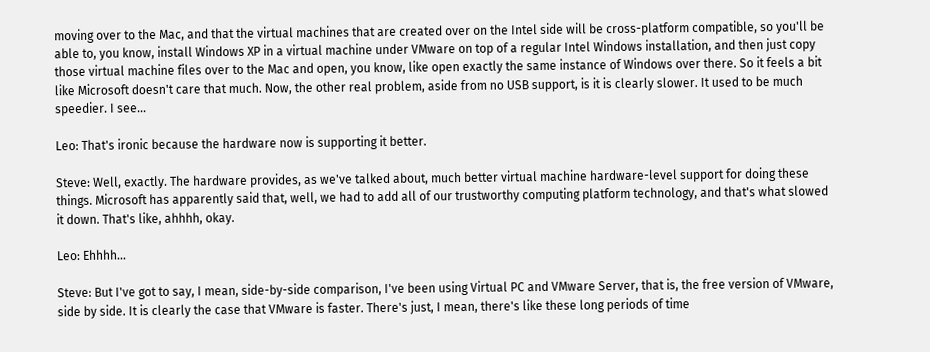moving over to the Mac, and that the virtual machines that are created over on the Intel side will be cross-platform compatible, so you'll be able to, you know, install Windows XP in a virtual machine under VMware on top of a regular Intel Windows installation, and then just copy those virtual machine files over to the Mac and open, you know, like open exactly the same instance of Windows over there. So it feels a bit like Microsoft doesn't care that much. Now, the other real problem, aside from no USB support, is it is clearly slower. It used to be much speedier. I see...

Leo: That's ironic because the hardware now is supporting it better.

Steve: Well, exactly. The hardware provides, as we've talked about, much better virtual machine hardware-level support for doing these things. Microsoft has apparently said that, well, we had to add all of our trustworthy computing platform technology, and that's what slowed it down. That's like, ahhhh, okay.

Leo: Ehhhh...

Steve: But I've got to say, I mean, side-by-side comparison, I've been using Virtual PC and VMware Server, that is, the free version of VMware, side by side. It is clearly the case that VMware is faster. There's just, I mean, there's like these long periods of time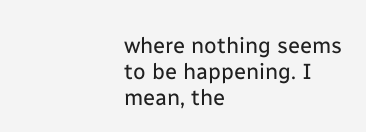where nothing seems to be happening. I mean, the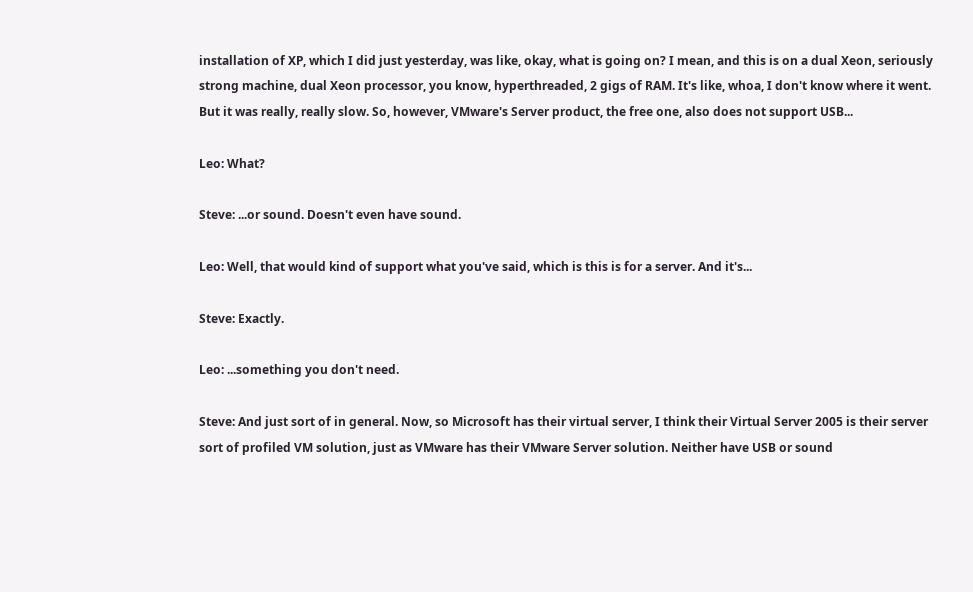installation of XP, which I did just yesterday, was like, okay, what is going on? I mean, and this is on a dual Xeon, seriously strong machine, dual Xeon processor, you know, hyperthreaded, 2 gigs of RAM. It's like, whoa, I don't know where it went. But it was really, really slow. So, however, VMware's Server product, the free one, also does not support USB...

Leo: What?

Steve: ...or sound. Doesn't even have sound.

Leo: Well, that would kind of support what you've said, which is this is for a server. And it's...

Steve: Exactly.

Leo: ...something you don't need.

Steve: And just sort of in general. Now, so Microsoft has their virtual server, I think their Virtual Server 2005 is their server sort of profiled VM solution, just as VMware has their VMware Server solution. Neither have USB or sound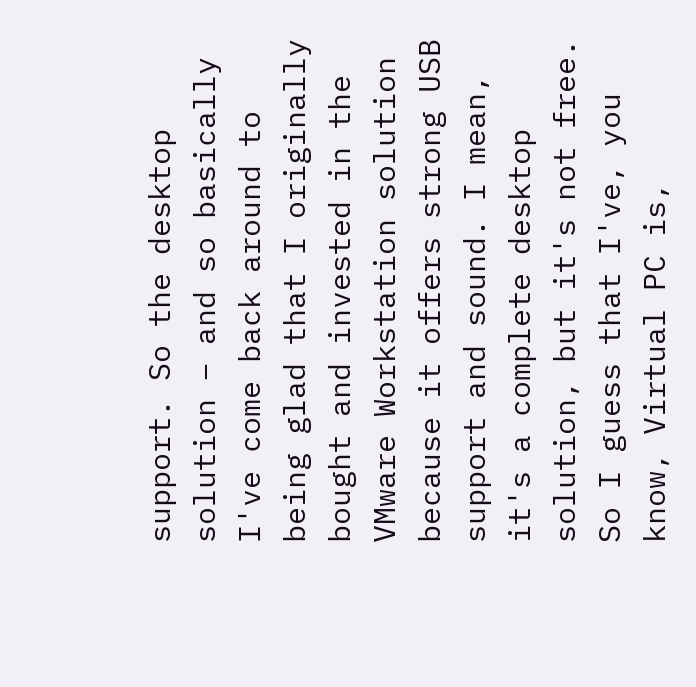support. So the desktop solution – and so basically I've come back around to being glad that I originally bought and invested in the VMware Workstation solution because it offers strong USB support and sound. I mean, it's a complete desktop solution, but it's not free. So I guess that I've, you know, Virtual PC is,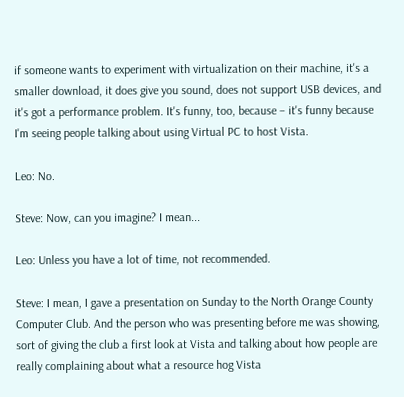if someone wants to experiment with virtualization on their machine, it's a smaller download, it does give you sound, does not support USB devices, and it's got a performance problem. It's funny, too, because – it's funny because I'm seeing people talking about using Virtual PC to host Vista.

Leo: No.

Steve: Now, can you imagine? I mean...

Leo: Unless you have a lot of time, not recommended.

Steve: I mean, I gave a presentation on Sunday to the North Orange County Computer Club. And the person who was presenting before me was showing, sort of giving the club a first look at Vista and talking about how people are really complaining about what a resource hog Vista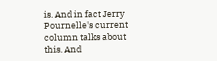is. And in fact Jerry Pournelle's current column talks about this. And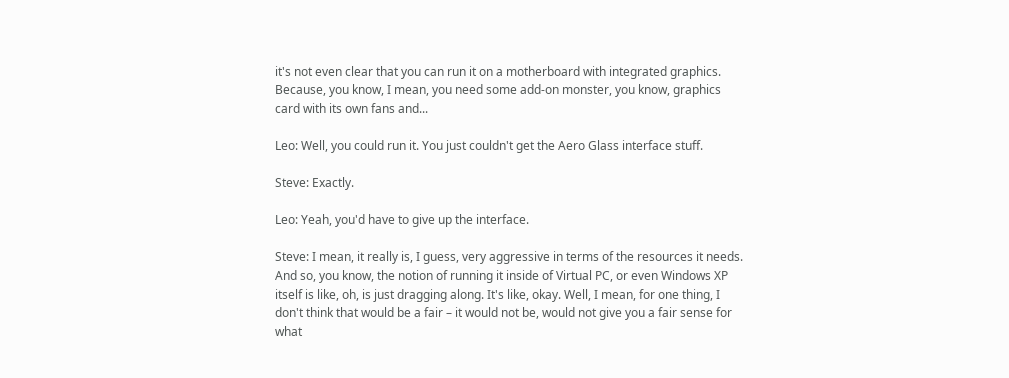it's not even clear that you can run it on a motherboard with integrated graphics. Because, you know, I mean, you need some add-on monster, you know, graphics card with its own fans and...

Leo: Well, you could run it. You just couldn't get the Aero Glass interface stuff.

Steve: Exactly.

Leo: Yeah, you'd have to give up the interface.

Steve: I mean, it really is, I guess, very aggressive in terms of the resources it needs. And so, you know, the notion of running it inside of Virtual PC, or even Windows XP itself is like, oh, is just dragging along. It's like, okay. Well, I mean, for one thing, I don't think that would be a fair – it would not be, would not give you a fair sense for what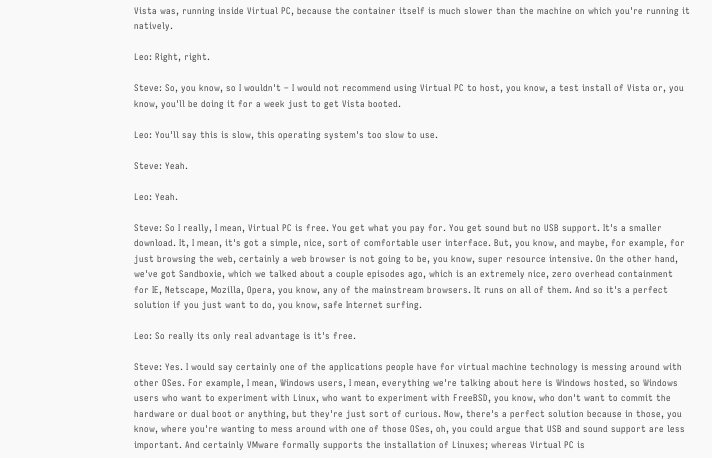Vista was, running inside Virtual PC, because the container itself is much slower than the machine on which you're running it natively.

Leo: Right, right.

Steve: So, you know, so I wouldn't – I would not recommend using Virtual PC to host, you know, a test install of Vista or, you know, you'll be doing it for a week just to get Vista booted.

Leo: You'll say this is slow, this operating system's too slow to use.

Steve: Yeah.

Leo: Yeah.

Steve: So I really, I mean, Virtual PC is free. You get what you pay for. You get sound but no USB support. It's a smaller download. It, I mean, it's got a simple, nice, sort of comfortable user interface. But, you know, and maybe, for example, for just browsing the web, certainly a web browser is not going to be, you know, super resource intensive. On the other hand, we've got Sandboxie, which we talked about a couple episodes ago, which is an extremely nice, zero overhead containment for IE, Netscape, Mozilla, Opera, you know, any of the mainstream browsers. It runs on all of them. And so it's a perfect solution if you just want to do, you know, safe Internet surfing.

Leo: So really its only real advantage is it's free.

Steve: Yes. I would say certainly one of the applications people have for virtual machine technology is messing around with other OSes. For example, I mean, Windows users, I mean, everything we're talking about here is Windows hosted, so Windows users who want to experiment with Linux, who want to experiment with FreeBSD, you know, who don't want to commit the hardware or dual boot or anything, but they're just sort of curious. Now, there's a perfect solution because in those, you know, where you're wanting to mess around with one of those OSes, oh, you could argue that USB and sound support are less important. And certainly VMware formally supports the installation of Linuxes; whereas Virtual PC is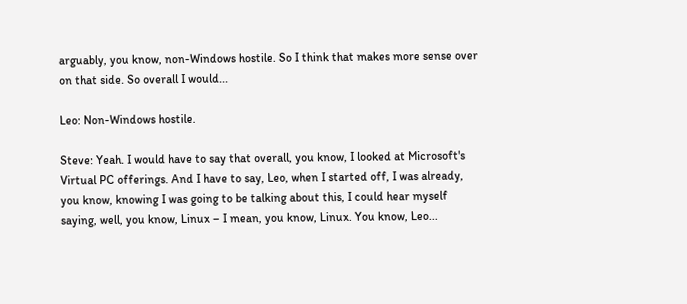arguably, you know, non-Windows hostile. So I think that makes more sense over on that side. So overall I would...

Leo: Non-Windows hostile.

Steve: Yeah. I would have to say that overall, you know, I looked at Microsoft's Virtual PC offerings. And I have to say, Leo, when I started off, I was already, you know, knowing I was going to be talking about this, I could hear myself saying, well, you know, Linux – I mean, you know, Linux. You know, Leo...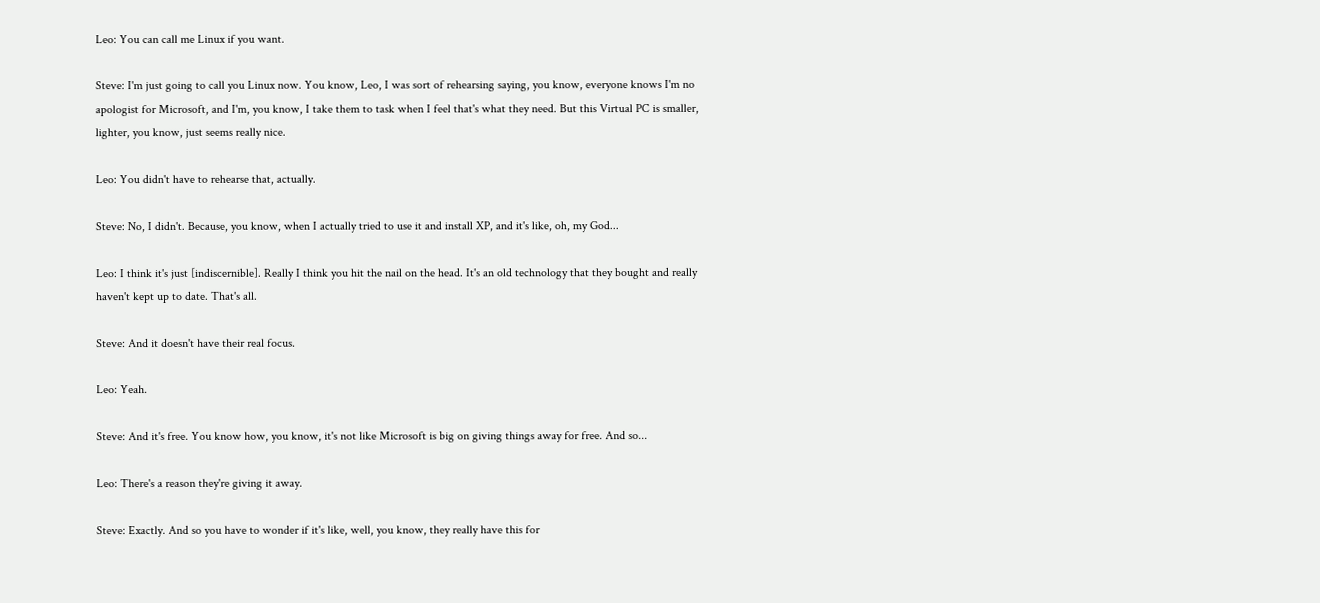Leo: You can call me Linux if you want.

Steve: I'm just going to call you Linux now. You know, Leo, I was sort of rehearsing saying, you know, everyone knows I'm no apologist for Microsoft, and I'm, you know, I take them to task when I feel that's what they need. But this Virtual PC is smaller, lighter, you know, just seems really nice.

Leo: You didn't have to rehearse that, actually.

Steve: No, I didn't. Because, you know, when I actually tried to use it and install XP, and it's like, oh, my God...

Leo: I think it's just [indiscernible]. Really I think you hit the nail on the head. It's an old technology that they bought and really haven't kept up to date. That's all.

Steve: And it doesn't have their real focus.

Leo: Yeah.

Steve: And it's free. You know how, you know, it's not like Microsoft is big on giving things away for free. And so...

Leo: There's a reason they're giving it away.

Steve: Exactly. And so you have to wonder if it's like, well, you know, they really have this for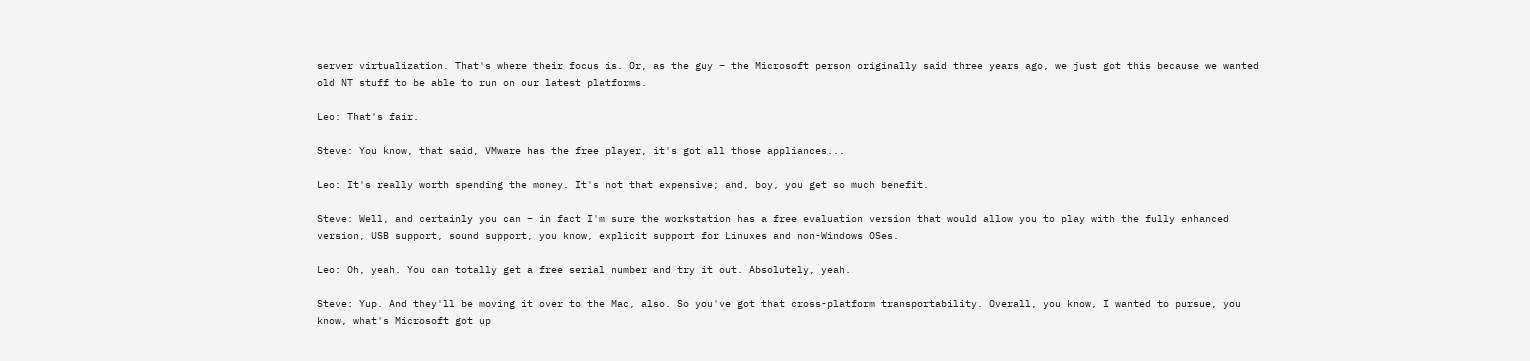server virtualization. That's where their focus is. Or, as the guy – the Microsoft person originally said three years ago, we just got this because we wanted old NT stuff to be able to run on our latest platforms.

Leo: That's fair.

Steve: You know, that said, VMware has the free player, it's got all those appliances...

Leo: It's really worth spending the money. It's not that expensive; and, boy, you get so much benefit.

Steve: Well, and certainly you can – in fact I'm sure the workstation has a free evaluation version that would allow you to play with the fully enhanced version, USB support, sound support, you know, explicit support for Linuxes and non-Windows OSes.

Leo: Oh, yeah. You can totally get a free serial number and try it out. Absolutely, yeah.

Steve: Yup. And they'll be moving it over to the Mac, also. So you've got that cross-platform transportability. Overall, you know, I wanted to pursue, you know, what's Microsoft got up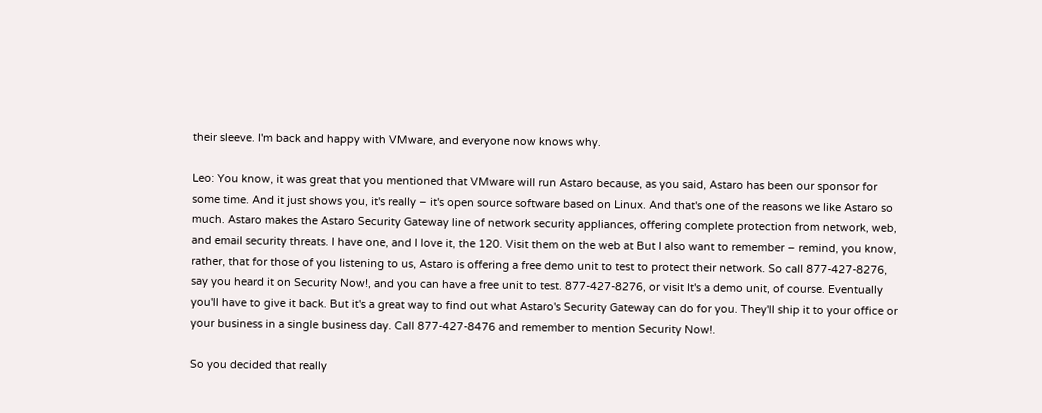their sleeve. I'm back and happy with VMware, and everyone now knows why.

Leo: You know, it was great that you mentioned that VMware will run Astaro because, as you said, Astaro has been our sponsor for some time. And it just shows you, it's really – it's open source software based on Linux. And that's one of the reasons we like Astaro so much. Astaro makes the Astaro Security Gateway line of network security appliances, offering complete protection from network, web, and email security threats. I have one, and I love it, the 120. Visit them on the web at But I also want to remember – remind, you know, rather, that for those of you listening to us, Astaro is offering a free demo unit to test to protect their network. So call 877-427-8276, say you heard it on Security Now!, and you can have a free unit to test. 877-427-8276, or visit It's a demo unit, of course. Eventually you'll have to give it back. But it's a great way to find out what Astaro's Security Gateway can do for you. They'll ship it to your office or your business in a single business day. Call 877-427-8476 and remember to mention Security Now!.

So you decided that really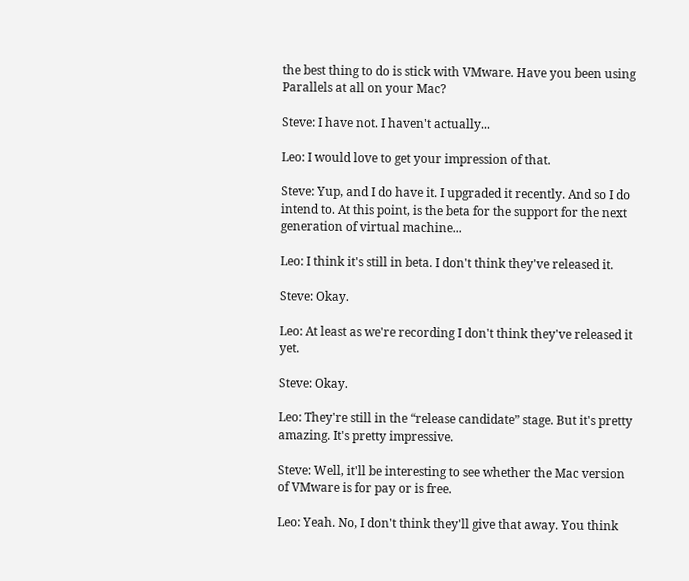the best thing to do is stick with VMware. Have you been using Parallels at all on your Mac?

Steve: I have not. I haven't actually...

Leo: I would love to get your impression of that.

Steve: Yup, and I do have it. I upgraded it recently. And so I do intend to. At this point, is the beta for the support for the next generation of virtual machine...

Leo: I think it's still in beta. I don't think they've released it.

Steve: Okay.

Leo: At least as we're recording I don't think they've released it yet.

Steve: Okay.

Leo: They're still in the “release candidate” stage. But it's pretty amazing. It's pretty impressive.

Steve: Well, it'll be interesting to see whether the Mac version of VMware is for pay or is free.

Leo: Yeah. No, I don't think they'll give that away. You think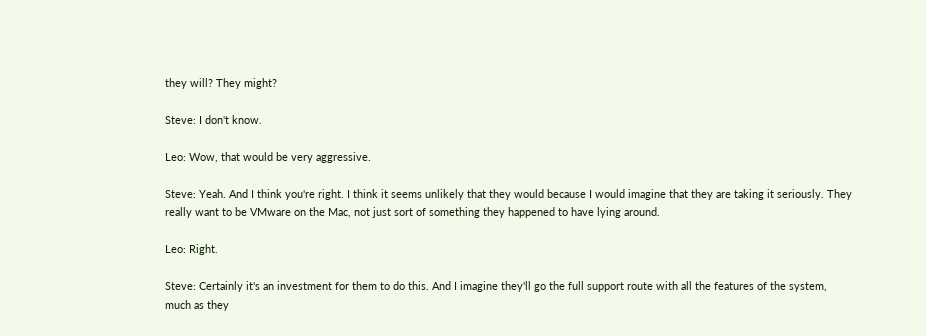they will? They might?

Steve: I don't know.

Leo: Wow, that would be very aggressive.

Steve: Yeah. And I think you're right. I think it seems unlikely that they would because I would imagine that they are taking it seriously. They really want to be VMware on the Mac, not just sort of something they happened to have lying around.

Leo: Right.

Steve: Certainly it's an investment for them to do this. And I imagine they'll go the full support route with all the features of the system, much as they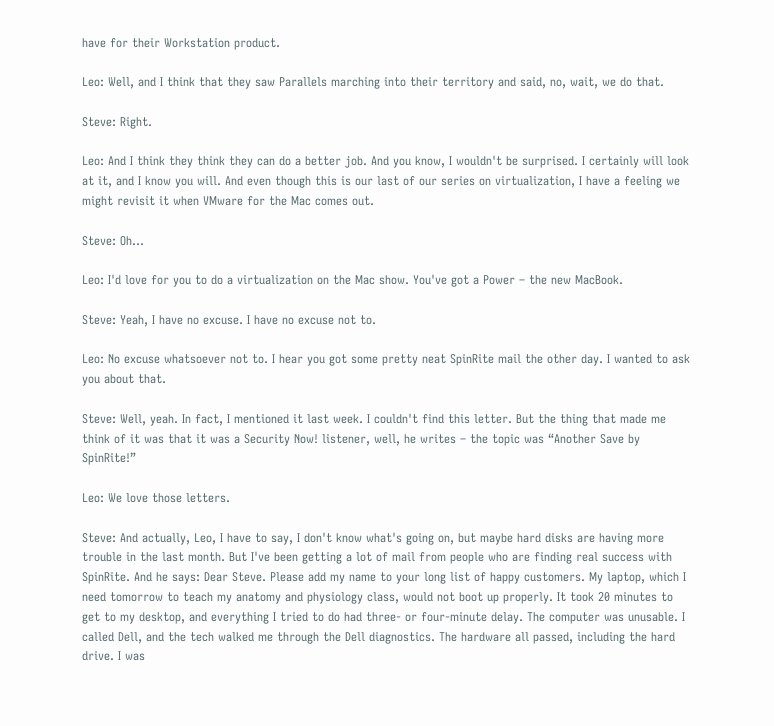have for their Workstation product.

Leo: Well, and I think that they saw Parallels marching into their territory and said, no, wait, we do that.

Steve: Right.

Leo: And I think they think they can do a better job. And you know, I wouldn't be surprised. I certainly will look at it, and I know you will. And even though this is our last of our series on virtualization, I have a feeling we might revisit it when VMware for the Mac comes out.

Steve: Oh...

Leo: I'd love for you to do a virtualization on the Mac show. You've got a Power – the new MacBook.

Steve: Yeah, I have no excuse. I have no excuse not to.

Leo: No excuse whatsoever not to. I hear you got some pretty neat SpinRite mail the other day. I wanted to ask you about that.

Steve: Well, yeah. In fact, I mentioned it last week. I couldn't find this letter. But the thing that made me think of it was that it was a Security Now! listener, well, he writes – the topic was “Another Save by SpinRite!”

Leo: We love those letters.

Steve: And actually, Leo, I have to say, I don't know what's going on, but maybe hard disks are having more trouble in the last month. But I've been getting a lot of mail from people who are finding real success with SpinRite. And he says: Dear Steve. Please add my name to your long list of happy customers. My laptop, which I need tomorrow to teach my anatomy and physiology class, would not boot up properly. It took 20 minutes to get to my desktop, and everything I tried to do had three- or four-minute delay. The computer was unusable. I called Dell, and the tech walked me through the Dell diagnostics. The hardware all passed, including the hard drive. I was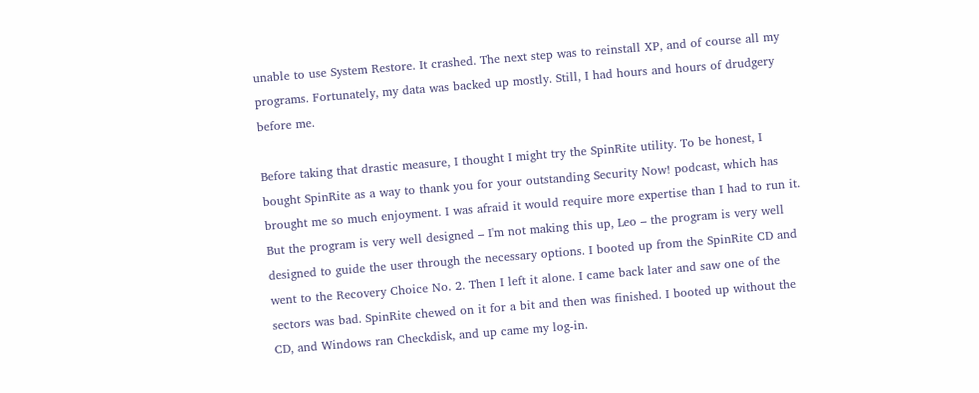unable to use System Restore. It crashed. The next step was to reinstall XP, and of course all my programs. Fortunately, my data was backed up mostly. Still, I had hours and hours of drudgery before me.

Before taking that drastic measure, I thought I might try the SpinRite utility. To be honest, I bought SpinRite as a way to thank you for your outstanding Security Now! podcast, which has brought me so much enjoyment. I was afraid it would require more expertise than I had to run it. But the program is very well designed – I'm not making this up, Leo – the program is very well designed to guide the user through the necessary options. I booted up from the SpinRite CD and went to the Recovery Choice No. 2. Then I left it alone. I came back later and saw one of the sectors was bad. SpinRite chewed on it for a bit and then was finished. I booted up without the CD, and Windows ran Checkdisk, and up came my log-in.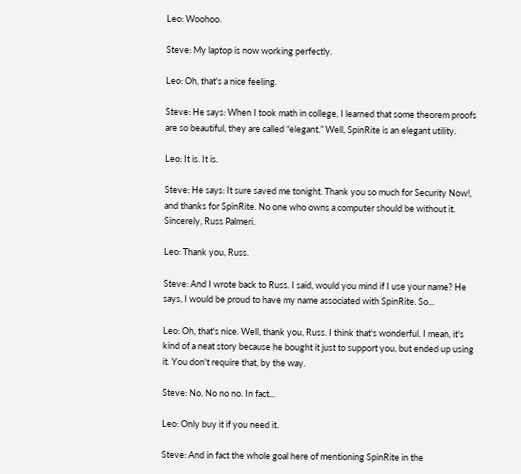Leo: Woohoo.

Steve: My laptop is now working perfectly.

Leo: Oh, that's a nice feeling.

Steve: He says: When I took math in college, I learned that some theorem proofs are so beautiful, they are called “elegant.” Well, SpinRite is an elegant utility.

Leo: It is. It is.

Steve: He says: It sure saved me tonight. Thank you so much for Security Now!, and thanks for SpinRite. No one who owns a computer should be without it. Sincerely, Russ Palmeri.

Leo: Thank you, Russ.

Steve: And I wrote back to Russ. I said, would you mind if I use your name? He says, I would be proud to have my name associated with SpinRite. So...

Leo: Oh, that's nice. Well, thank you, Russ. I think that's wonderful. I mean, it's kind of a neat story because he bought it just to support you, but ended up using it. You don't require that, by the way.

Steve: No. No no no. In fact...

Leo: Only buy it if you need it.

Steve: And in fact the whole goal here of mentioning SpinRite in the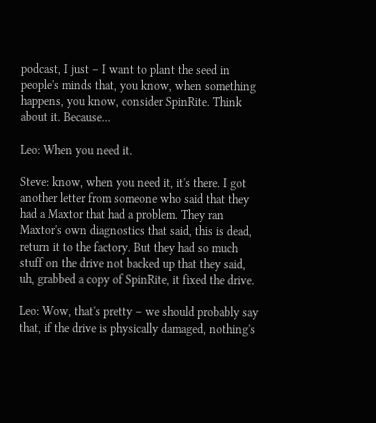podcast, I just – I want to plant the seed in people's minds that, you know, when something happens, you know, consider SpinRite. Think about it. Because...

Leo: When you need it.

Steve: know, when you need it, it's there. I got another letter from someone who said that they had a Maxtor that had a problem. They ran Maxtor's own diagnostics that said, this is dead, return it to the factory. But they had so much stuff on the drive not backed up that they said, uh, grabbed a copy of SpinRite, it fixed the drive.

Leo: Wow, that's pretty – we should probably say that, if the drive is physically damaged, nothing's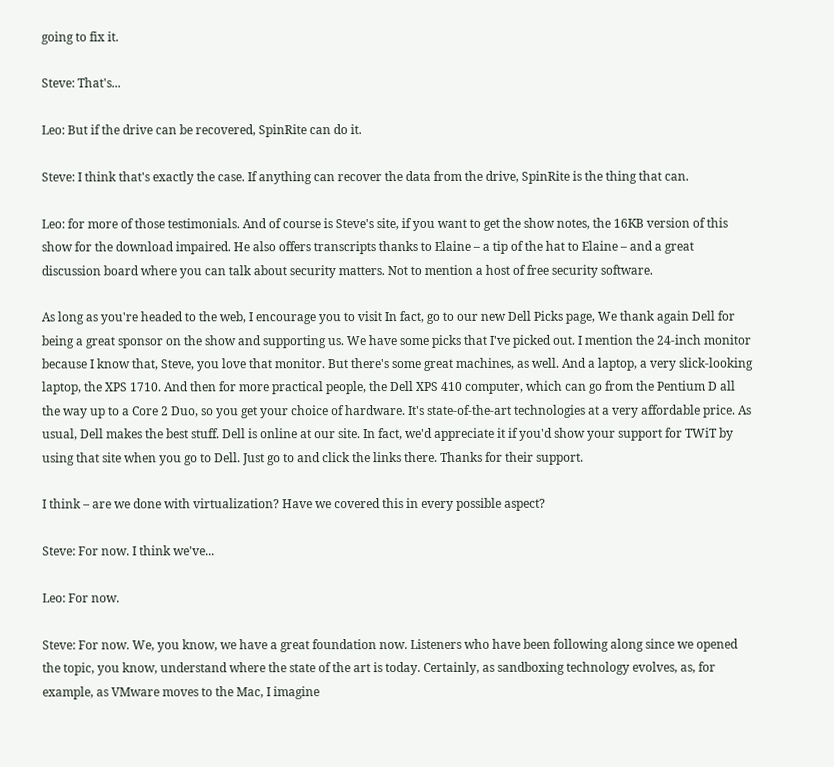going to fix it.

Steve: That's...

Leo: But if the drive can be recovered, SpinRite can do it.

Steve: I think that's exactly the case. If anything can recover the data from the drive, SpinRite is the thing that can.

Leo: for more of those testimonials. And of course is Steve's site, if you want to get the show notes, the 16KB version of this show for the download impaired. He also offers transcripts thanks to Elaine – a tip of the hat to Elaine – and a great discussion board where you can talk about security matters. Not to mention a host of free security software.

As long as you're headed to the web, I encourage you to visit In fact, go to our new Dell Picks page, We thank again Dell for being a great sponsor on the show and supporting us. We have some picks that I've picked out. I mention the 24-inch monitor because I know that, Steve, you love that monitor. But there's some great machines, as well. And a laptop, a very slick-looking laptop, the XPS 1710. And then for more practical people, the Dell XPS 410 computer, which can go from the Pentium D all the way up to a Core 2 Duo, so you get your choice of hardware. It's state-of-the-art technologies at a very affordable price. As usual, Dell makes the best stuff. Dell is online at our site. In fact, we'd appreciate it if you'd show your support for TWiT by using that site when you go to Dell. Just go to and click the links there. Thanks for their support.

I think – are we done with virtualization? Have we covered this in every possible aspect?

Steve: For now. I think we've...

Leo: For now.

Steve: For now. We, you know, we have a great foundation now. Listeners who have been following along since we opened the topic, you know, understand where the state of the art is today. Certainly, as sandboxing technology evolves, as, for example, as VMware moves to the Mac, I imagine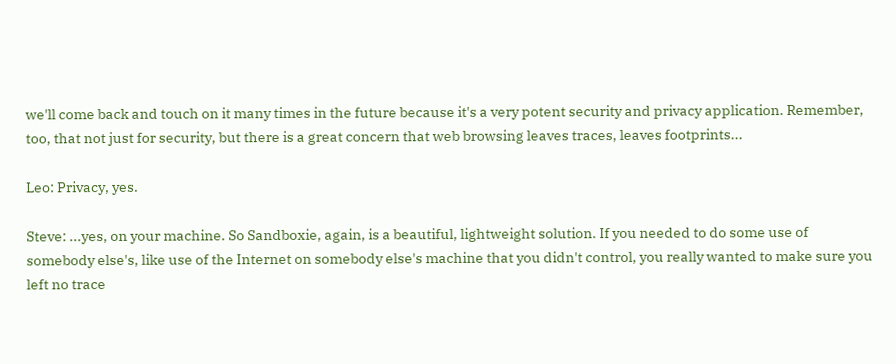we'll come back and touch on it many times in the future because it's a very potent security and privacy application. Remember, too, that not just for security, but there is a great concern that web browsing leaves traces, leaves footprints...

Leo: Privacy, yes.

Steve: ...yes, on your machine. So Sandboxie, again, is a beautiful, lightweight solution. If you needed to do some use of somebody else's, like use of the Internet on somebody else's machine that you didn't control, you really wanted to make sure you left no trace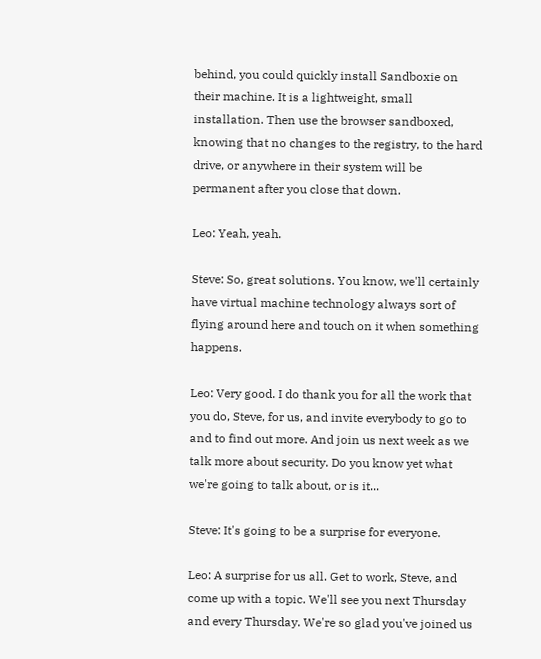behind, you could quickly install Sandboxie on their machine. It is a lightweight, small installation. Then use the browser sandboxed, knowing that no changes to the registry, to the hard drive, or anywhere in their system will be permanent after you close that down.

Leo: Yeah, yeah.

Steve: So, great solutions. You know, we'll certainly have virtual machine technology always sort of flying around here and touch on it when something happens.

Leo: Very good. I do thank you for all the work that you do, Steve, for us, and invite everybody to go to and to find out more. And join us next week as we talk more about security. Do you know yet what we're going to talk about, or is it...

Steve: It's going to be a surprise for everyone.

Leo: A surprise for us all. Get to work, Steve, and come up with a topic. We'll see you next Thursday and every Thursday. We're so glad you've joined us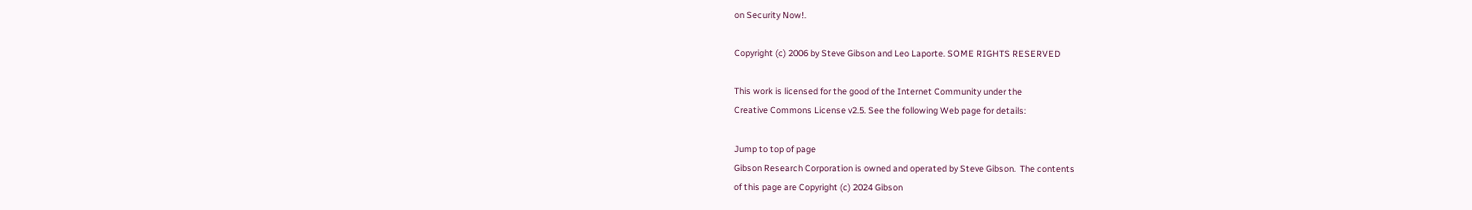on Security Now!.

Copyright (c) 2006 by Steve Gibson and Leo Laporte. SOME RIGHTS RESERVED

This work is licensed for the good of the Internet Community under the
Creative Commons License v2.5. See the following Web page for details:

Jump to top of page
Gibson Research Corporation is owned and operated by Steve Gibson.  The contents
of this page are Copyright (c) 2024 Gibson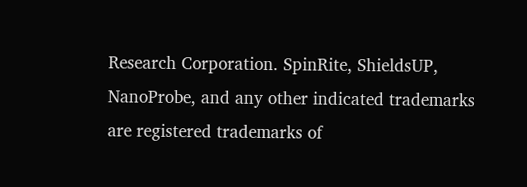Research Corporation. SpinRite, ShieldsUP,
NanoProbe, and any other indicated trademarks are registered trademarks of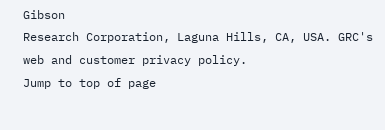Gibson
Research Corporation, Laguna Hills, CA, USA. GRC's web and customer privacy policy.
Jump to top of page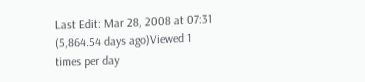Last Edit: Mar 28, 2008 at 07:31 (5,864.54 days ago)Viewed 1 times per day